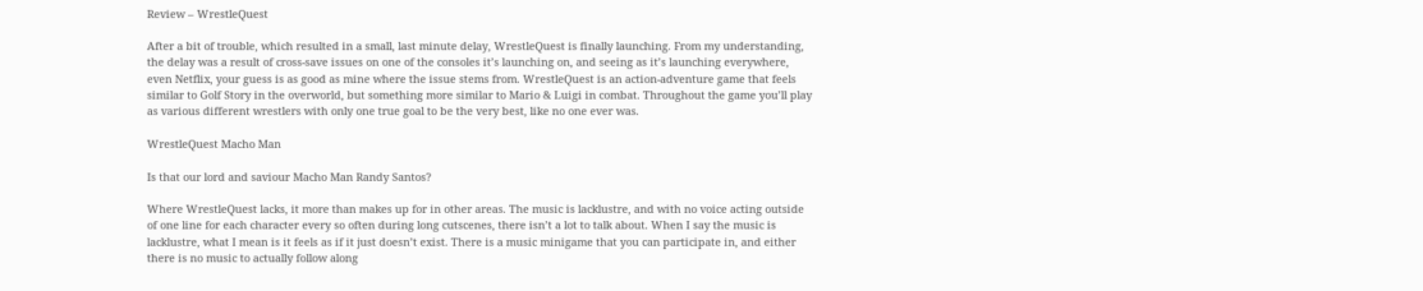Review – WrestleQuest

After a bit of trouble, which resulted in a small, last minute delay, WrestleQuest is finally launching. From my understanding, the delay was a result of cross-save issues on one of the consoles it’s launching on, and seeing as it’s launching everywhere, even Netflix, your guess is as good as mine where the issue stems from. WrestleQuest is an action-adventure game that feels similar to Golf Story in the overworld, but something more similar to Mario & Luigi in combat. Throughout the game you’ll play as various different wrestlers with only one true goal to be the very best, like no one ever was.

WrestleQuest Macho Man

Is that our lord and saviour Macho Man Randy Santos?

Where WrestleQuest lacks, it more than makes up for in other areas. The music is lacklustre, and with no voice acting outside of one line for each character every so often during long cutscenes, there isn’t a lot to talk about. When I say the music is lacklustre, what I mean is it feels as if it just doesn’t exist. There is a music minigame that you can participate in, and either there is no music to actually follow along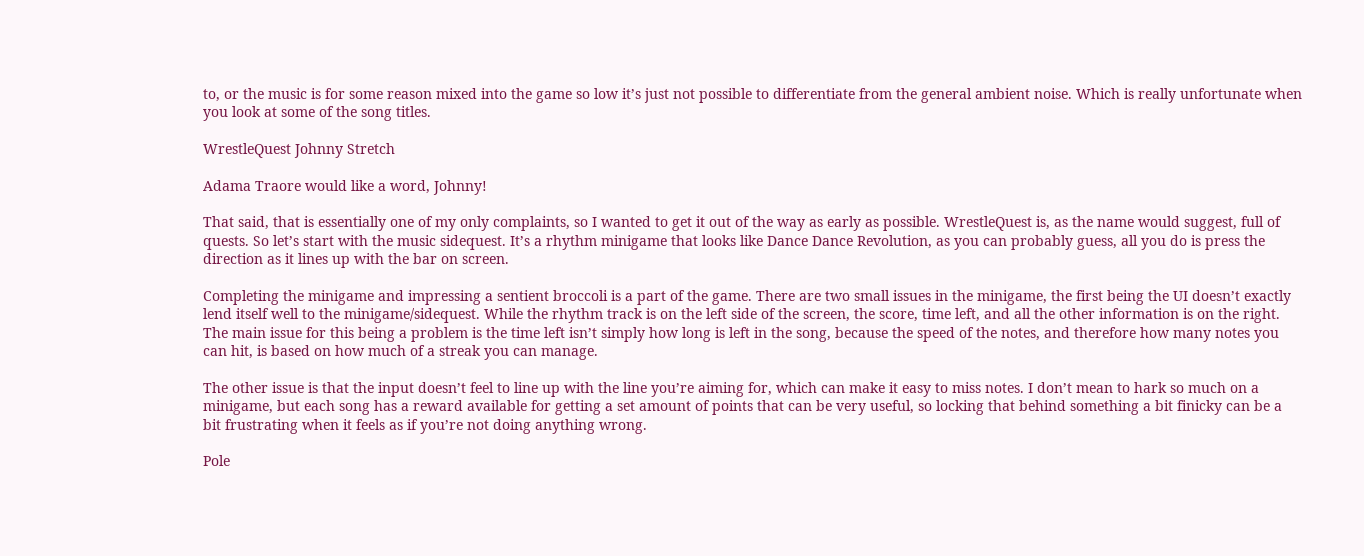to, or the music is for some reason mixed into the game so low it’s just not possible to differentiate from the general ambient noise. Which is really unfortunate when you look at some of the song titles.

WrestleQuest Johnny Stretch

Adama Traore would like a word, Johnny!

That said, that is essentially one of my only complaints, so I wanted to get it out of the way as early as possible. WrestleQuest is, as the name would suggest, full of quests. So let’s start with the music sidequest. It’s a rhythm minigame that looks like Dance Dance Revolution, as you can probably guess, all you do is press the direction as it lines up with the bar on screen.

Completing the minigame and impressing a sentient broccoli is a part of the game. There are two small issues in the minigame, the first being the UI doesn’t exactly lend itself well to the minigame/sidequest. While the rhythm track is on the left side of the screen, the score, time left, and all the other information is on the right. The main issue for this being a problem is the time left isn’t simply how long is left in the song, because the speed of the notes, and therefore how many notes you can hit, is based on how much of a streak you can manage.

The other issue is that the input doesn’t feel to line up with the line you’re aiming for, which can make it easy to miss notes. I don’t mean to hark so much on a minigame, but each song has a reward available for getting a set amount of points that can be very useful, so locking that behind something a bit finicky can be a bit frustrating when it feels as if you’re not doing anything wrong.

Pole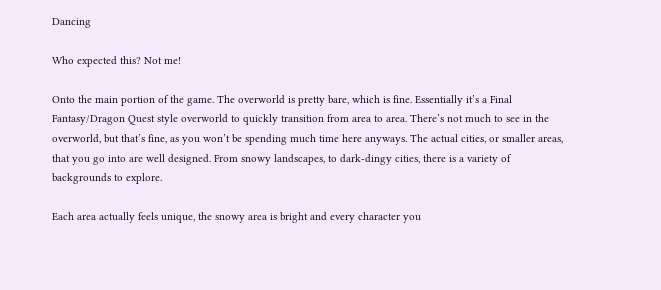Dancing

Who expected this? Not me!

Onto the main portion of the game. The overworld is pretty bare, which is fine. Essentially it’s a Final Fantasy/Dragon Quest style overworld to quickly transition from area to area. There’s not much to see in the overworld, but that’s fine, as you won’t be spending much time here anyways. The actual cities, or smaller areas, that you go into are well designed. From snowy landscapes, to dark-dingy cities, there is a variety of backgrounds to explore.

Each area actually feels unique, the snowy area is bright and every character you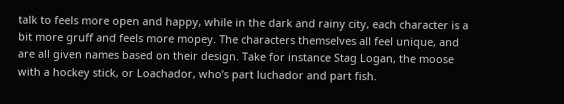talk to feels more open and happy, while in the dark and rainy city, each character is a bit more gruff and feels more mopey. The characters themselves all feel unique, and are all given names based on their design. Take for instance Stag Logan, the moose with a hockey stick, or Loachador, who’s part luchador and part fish.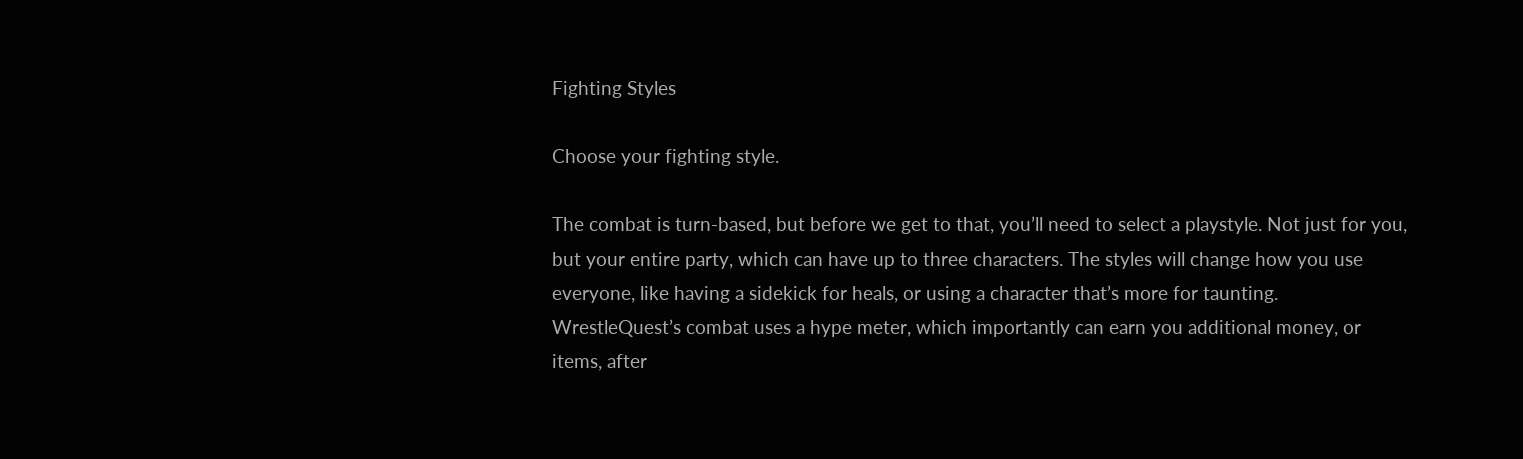Fighting Styles

Choose your fighting style.

The combat is turn-based, but before we get to that, you’ll need to select a playstyle. Not just for you, but your entire party, which can have up to three characters. The styles will change how you use everyone, like having a sidekick for heals, or using a character that’s more for taunting. WrestleQuest’s combat uses a hype meter, which importantly can earn you additional money, or items, after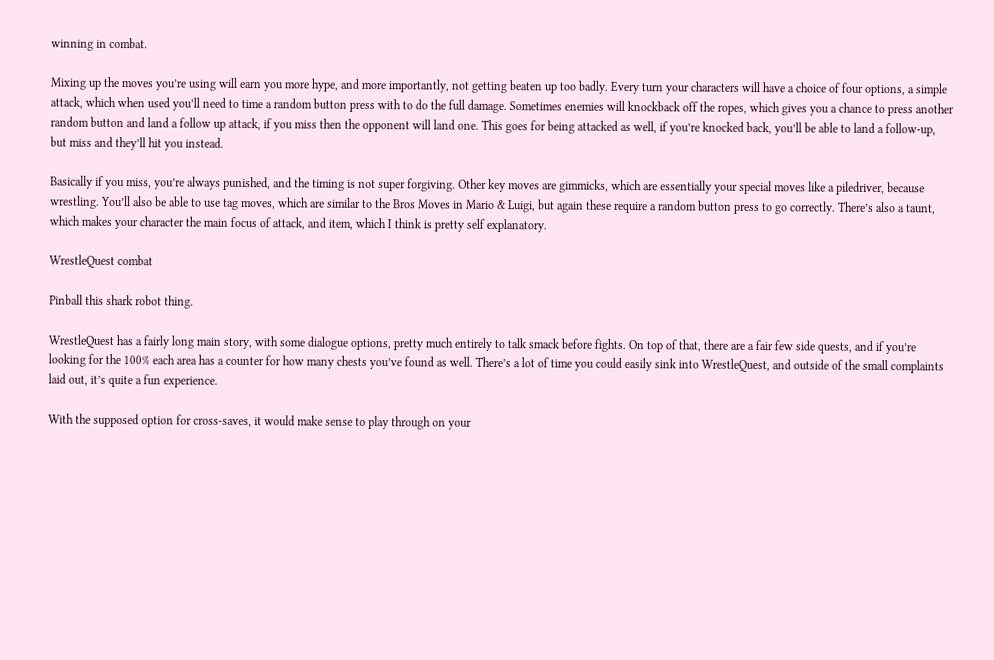winning in combat.

Mixing up the moves you’re using will earn you more hype, and more importantly, not getting beaten up too badly. Every turn your characters will have a choice of four options, a simple attack, which when used you’ll need to time a random button press with to do the full damage. Sometimes enemies will knockback off the ropes, which gives you a chance to press another random button and land a follow up attack, if you miss then the opponent will land one. This goes for being attacked as well, if you’re knocked back, you’ll be able to land a follow-up, but miss and they’ll hit you instead.

Basically if you miss, you’re always punished, and the timing is not super forgiving. Other key moves are gimmicks, which are essentially your special moves like a piledriver, because wrestling. You’ll also be able to use tag moves, which are similar to the Bros Moves in Mario & Luigi, but again these require a random button press to go correctly. There’s also a taunt, which makes your character the main focus of attack, and item, which I think is pretty self explanatory.

WrestleQuest combat

Pinball this shark robot thing.

WrestleQuest has a fairly long main story, with some dialogue options, pretty much entirely to talk smack before fights. On top of that, there are a fair few side quests, and if you’re looking for the 100% each area has a counter for how many chests you’ve found as well. There’s a lot of time you could easily sink into WrestleQuest, and outside of the small complaints laid out, it’s quite a fun experience.

With the supposed option for cross-saves, it would make sense to play through on your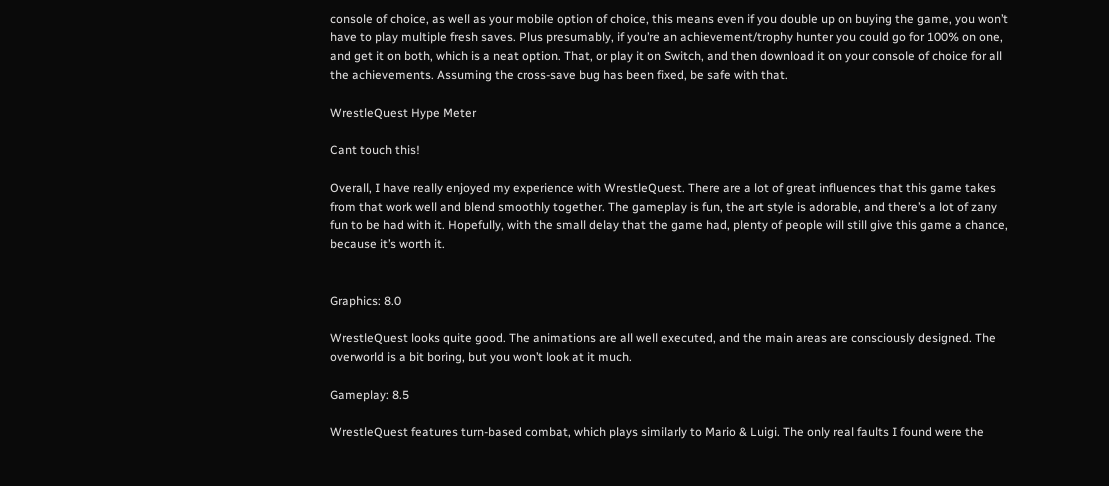console of choice, as well as your mobile option of choice, this means even if you double up on buying the game, you won’t have to play multiple fresh saves. Plus presumably, if you’re an achievement/trophy hunter you could go for 100% on one, and get it on both, which is a neat option. That, or play it on Switch, and then download it on your console of choice for all the achievements. Assuming the cross-save bug has been fixed, be safe with that.

WrestleQuest Hype Meter

Cant touch this!

Overall, I have really enjoyed my experience with WrestleQuest. There are a lot of great influences that this game takes from that work well and blend smoothly together. The gameplay is fun, the art style is adorable, and there’s a lot of zany fun to be had with it. Hopefully, with the small delay that the game had, plenty of people will still give this game a chance, because it’s worth it.


Graphics: 8.0

WrestleQuest looks quite good. The animations are all well executed, and the main areas are consciously designed. The overworld is a bit boring, but you won’t look at it much.

Gameplay: 8.5

WrestleQuest features turn-based combat, which plays similarly to Mario & Luigi. The only real faults I found were the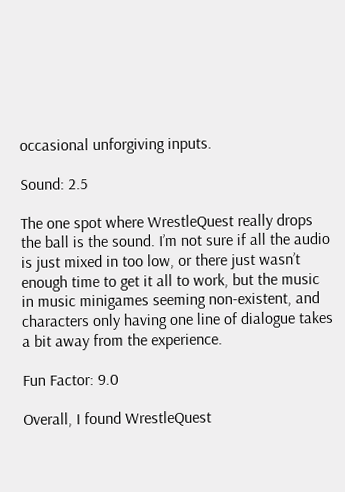occasional unforgiving inputs.

Sound: 2.5

The one spot where WrestleQuest really drops the ball is the sound. I’m not sure if all the audio is just mixed in too low, or there just wasn’t enough time to get it all to work, but the music in music minigames seeming non-existent, and characters only having one line of dialogue takes a bit away from the experience.

Fun Factor: 9.0

Overall, I found WrestleQuest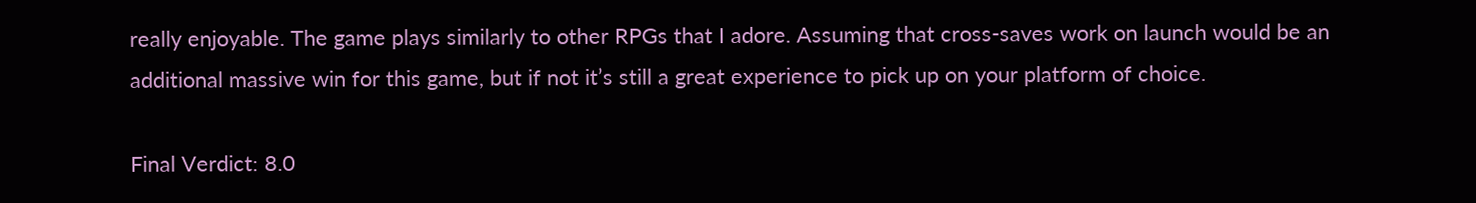really enjoyable. The game plays similarly to other RPGs that I adore. Assuming that cross-saves work on launch would be an additional massive win for this game, but if not it’s still a great experience to pick up on your platform of choice.

Final Verdict: 8.0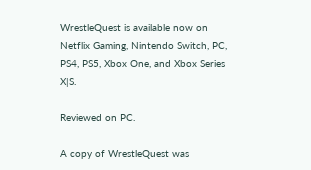WrestleQuest is available now on Netflix Gaming, Nintendo Switch, PC, PS4, PS5, Xbox One, and Xbox Series X|S.

Reviewed on PC.

A copy of WrestleQuest was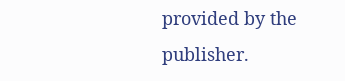provided by the publisher.